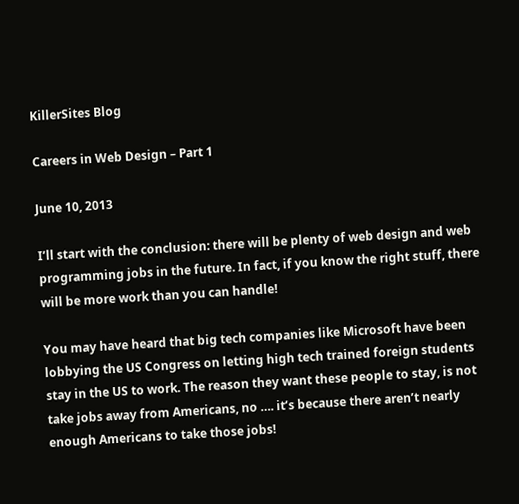KillerSites Blog

Careers in Web Design – Part 1

June 10, 2013

I’ll start with the conclusion: there will be plenty of web design and web programming jobs in the future. In fact, if you know the right stuff, there will be more work than you can handle!

You may have heard that big tech companies like Microsoft have been lobbying the US Congress on letting high tech trained foreign students stay in the US to work. The reason they want these people to stay, is not take jobs away from Americans, no …. it’s because there aren’t nearly enough Americans to take those jobs!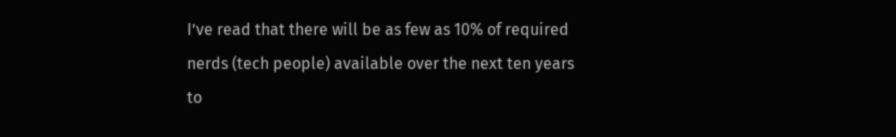I’ve read that there will be as few as 10% of required nerds (tech people) available over the next ten years to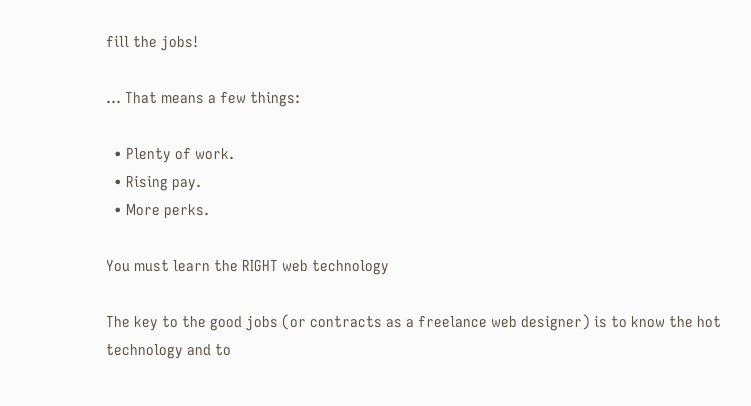fill the jobs!

… That means a few things:

  • Plenty of work.
  • Rising pay.
  • More perks.

You must learn the RIGHT web technology

The key to the good jobs (or contracts as a freelance web designer) is to know the hot technology and to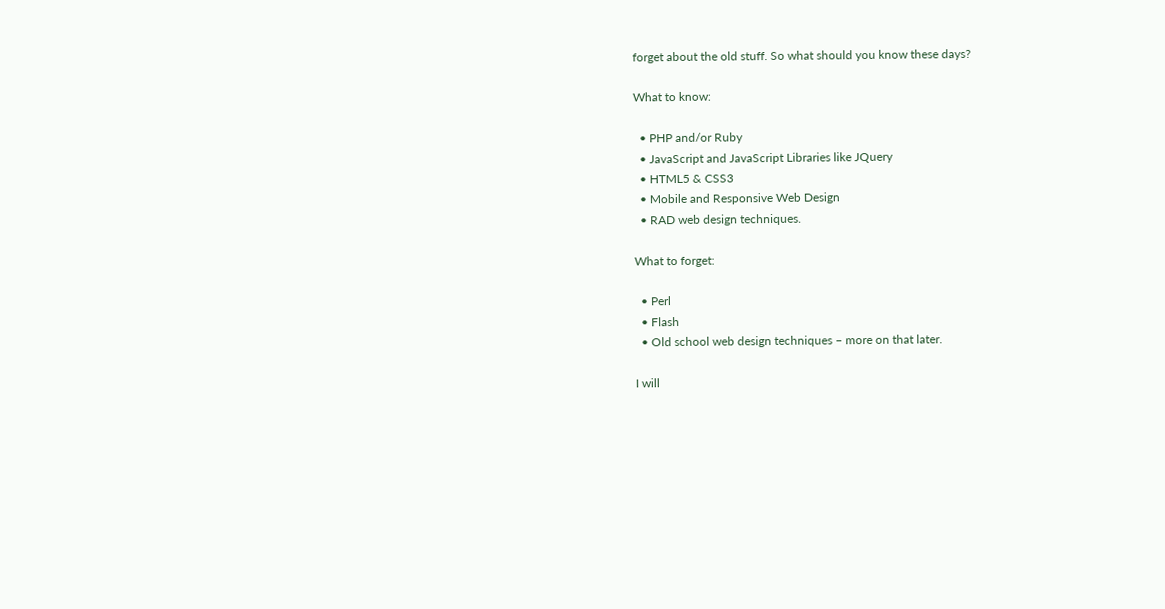forget about the old stuff. So what should you know these days?

What to know:

  • PHP and/or Ruby
  • JavaScript and JavaScript Libraries like JQuery
  • HTML5 & CSS3
  • Mobile and Responsive Web Design
  • RAD web design techniques.

What to forget:

  • Perl
  • Flash
  • Old school web design techniques – more on that later.

I will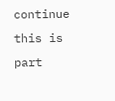continue this is part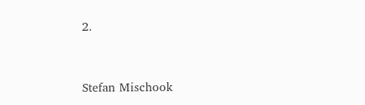2.


Stefan Mischook